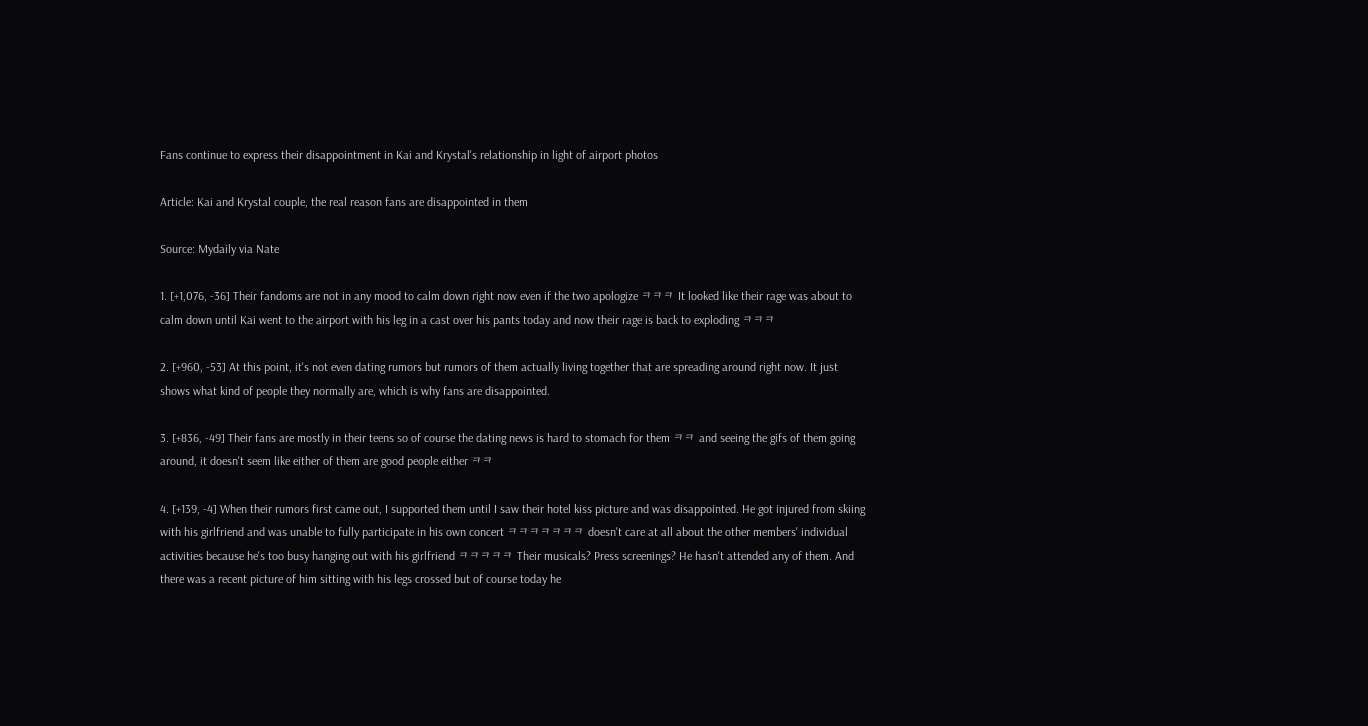Fans continue to express their disappointment in Kai and Krystal's relationship in light of airport photos

Article: Kai and Krystal couple, the real reason fans are disappointed in them

Source: Mydaily via Nate

1. [+1,076, -36] Their fandoms are not in any mood to calm down right now even if the two apologize ㅋㅋㅋ It looked like their rage was about to calm down until Kai went to the airport with his leg in a cast over his pants today and now their rage is back to exploding ㅋㅋㅋ

2. [+960, -53] At this point, it's not even dating rumors but rumors of them actually living together that are spreading around right now. It just shows what kind of people they normally are, which is why fans are disappointed.

3. [+836, -49] Their fans are mostly in their teens so of course the dating news is hard to stomach for them ㅋㅋ and seeing the gifs of them going around, it doesn't seem like either of them are good people either ㅋㅋ

4. [+139, -4] When their rumors first came out, I supported them until I saw their hotel kiss picture and was disappointed. He got injured from skiing with his girlfriend and was unable to fully participate in his own concert ㅋㅋㅋㅋㅋㅋㅋ doesn't care at all about the other members' individual activities because he's too busy hanging out with his girlfriend ㅋㅋㅋㅋㅋ Their musicals? Press screenings? He hasn't attended any of them. And there was a recent picture of him sitting with his legs crossed but of course today he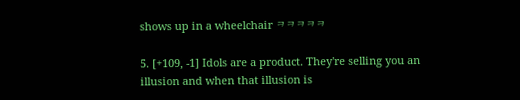shows up in a wheelchair ㅋㅋㅋㅋㅋ

5. [+109, -1] Idols are a product. They're selling you an illusion and when that illusion is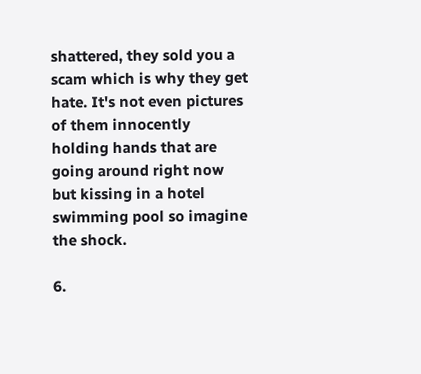shattered, they sold you a scam which is why they get hate. It's not even pictures of them innocently holding hands that are going around right now but kissing in a hotel swimming pool so imagine the shock.

6.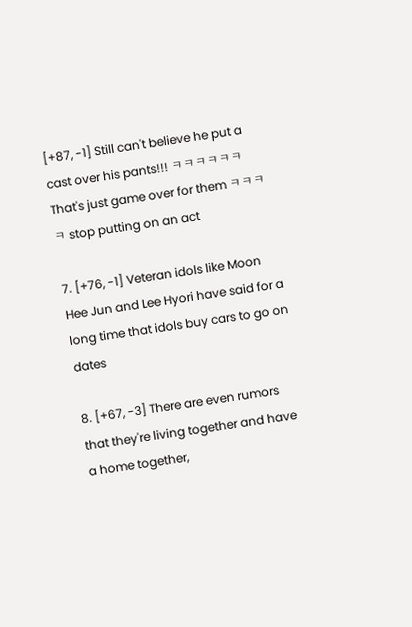[+87, -1] Still can't believe he put a cast over his pants!!! ㅋㅋㅋㅋㅋㅋ That's just game over for them ㅋㅋㅋㅋ stop putting on an act

7. [+76, -1] Veteran idols like Moon Hee Jun and Lee Hyori have said for a long time that idols buy cars to go on dates

8. [+67, -3] There are even rumors that they're living together and have a home together,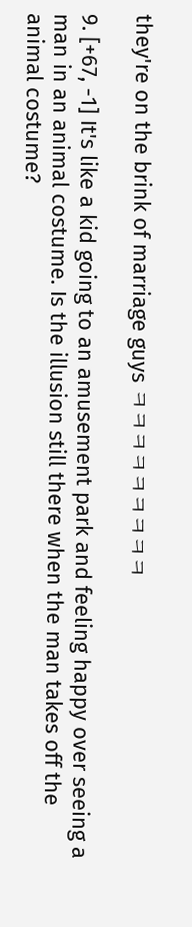they're on the brink of marriage guys ㅋㅋㅋㅋㅋㅋㅋㅋㅋ

9. [+67, -1] It's like a kid going to an amusement park and feeling happy over seeing a man in an animal costume. Is the illusion still there when the man takes off the animal costume?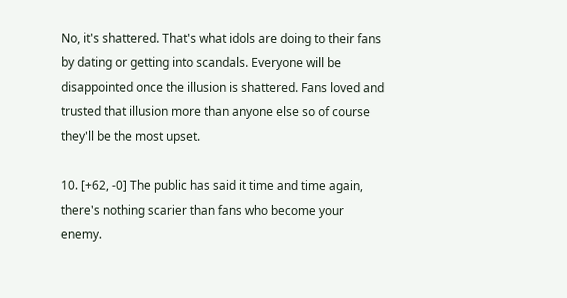No, it's shattered. That's what idols are doing to their fans by dating or getting into scandals. Everyone will be disappointed once the illusion is shattered. Fans loved and trusted that illusion more than anyone else so of course they'll be the most upset.

10. [+62, -0] The public has said it time and time again, there's nothing scarier than fans who become your enemy.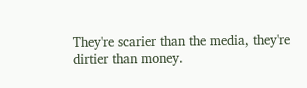They're scarier than the media, they're dirtier than money.